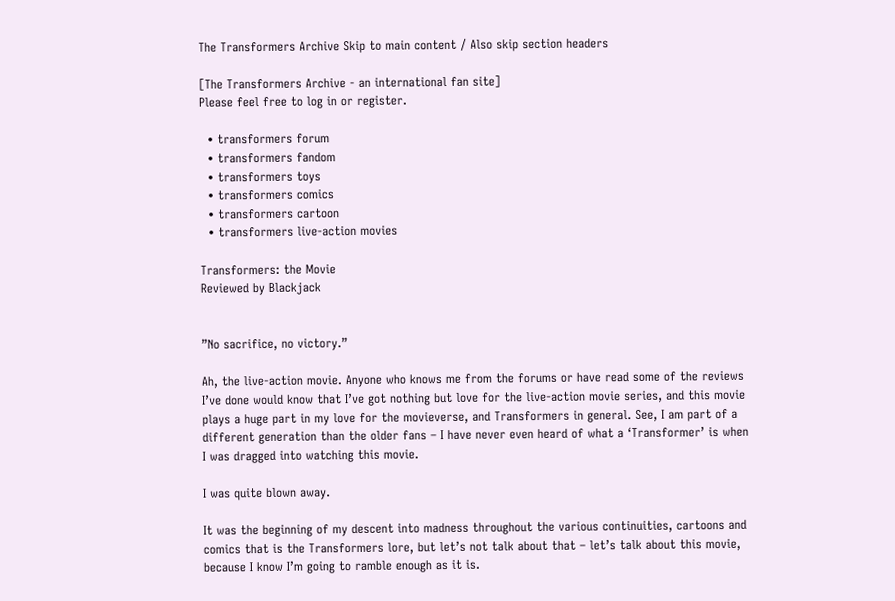The Transformers Archive Skip to main content / Also skip section headers

[The Transformers Archive - an international fan site]
Please feel free to log in or register.

  • transformers forum
  • transformers fandom
  • transformers toys
  • transformers comics
  • transformers cartoon
  • transformers live-action movies

Transformers: the Movie
Reviewed by Blackjack


”No sacrifice, no victory.”

Ah, the live-action movie. Anyone who knows me from the forums or have read some of the reviews I’ve done would know that I’ve got nothing but love for the live-action movie series, and this movie plays a huge part in my love for the movieverse, and Transformers in general. See, I am part of a different generation than the older fans – I have never even heard of what a ‘Transformer’ is when I was dragged into watching this movie.

I was quite blown away.

It was the beginning of my descent into madness throughout the various continuities, cartoons and comics that is the Transformers lore, but let’s not talk about that – let’s talk about this movie, because I know I’m going to ramble enough as it is.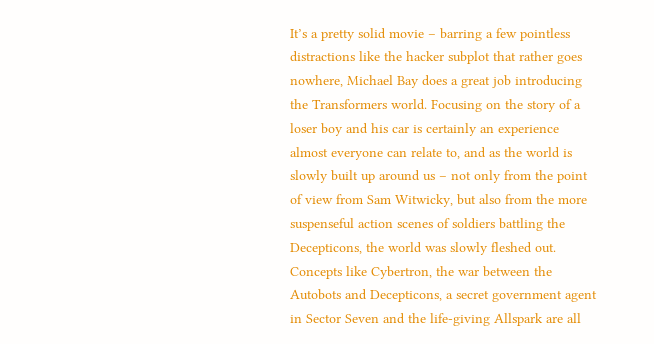It’s a pretty solid movie – barring a few pointless distractions like the hacker subplot that rather goes nowhere, Michael Bay does a great job introducing the Transformers world. Focusing on the story of a loser boy and his car is certainly an experience almost everyone can relate to, and as the world is slowly built up around us – not only from the point of view from Sam Witwicky, but also from the more suspenseful action scenes of soldiers battling the Decepticons, the world was slowly fleshed out. Concepts like Cybertron, the war between the Autobots and Decepticons, a secret government agent in Sector Seven and the life-giving Allspark are all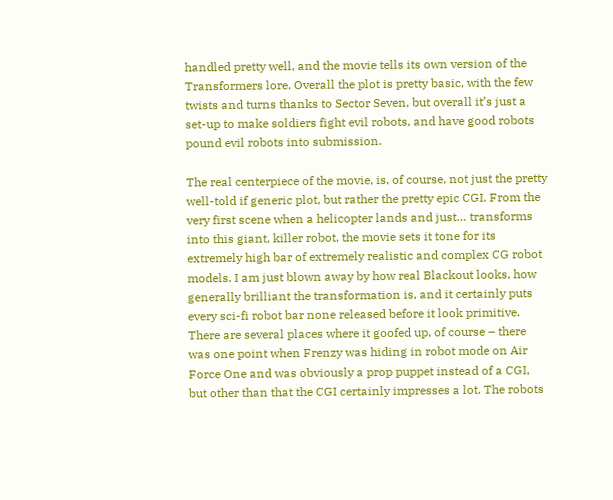handled pretty well, and the movie tells its own version of the Transformers lore. Overall the plot is pretty basic, with the few twists and turns thanks to Sector Seven, but overall it’s just a set-up to make soldiers fight evil robots, and have good robots pound evil robots into submission.

The real centerpiece of the movie, is, of course, not just the pretty well-told if generic plot, but rather the pretty epic CGI. From the very first scene when a helicopter lands and just… transforms into this giant, killer robot, the movie sets it tone for its extremely high bar of extremely realistic and complex CG robot models. I am just blown away by how real Blackout looks, how generally brilliant the transformation is, and it certainly puts every sci-fi robot bar none released before it look primitive. There are several places where it goofed up, of course – there was one point when Frenzy was hiding in robot mode on Air Force One and was obviously a prop puppet instead of a CGI, but other than that the CGI certainly impresses a lot. The robots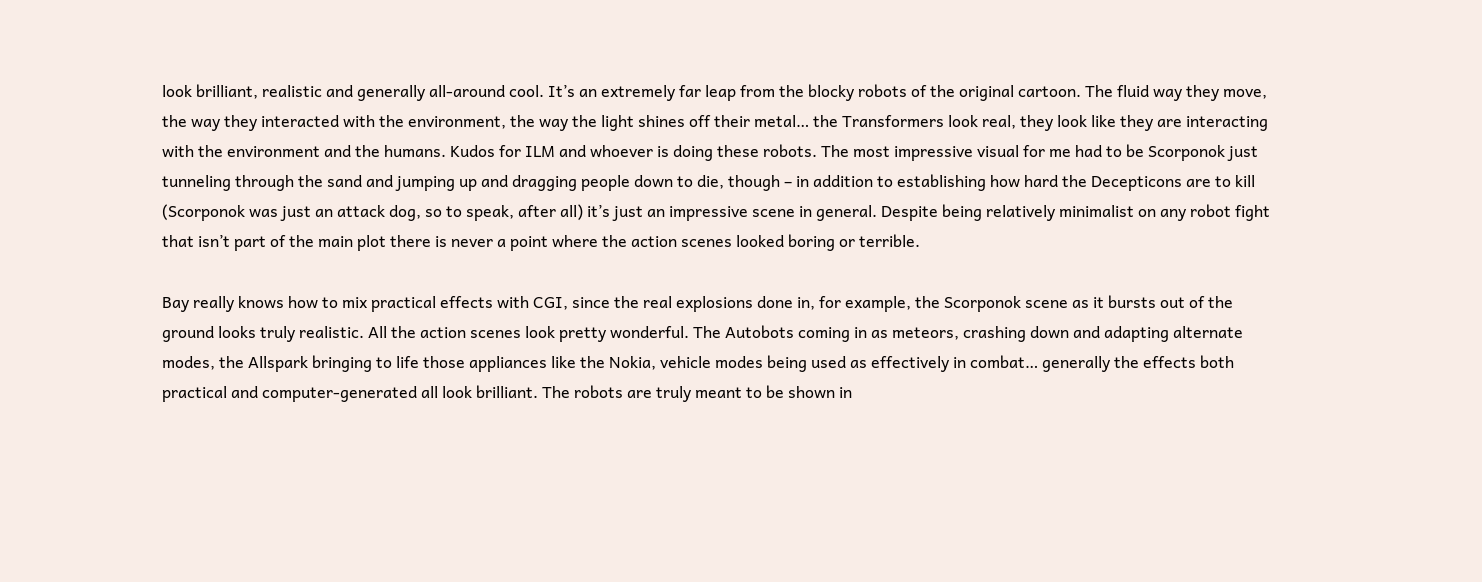look brilliant, realistic and generally all-around cool. It’s an extremely far leap from the blocky robots of the original cartoon. The fluid way they move, the way they interacted with the environment, the way the light shines off their metal… the Transformers look real, they look like they are interacting with the environment and the humans. Kudos for ILM and whoever is doing these robots. The most impressive visual for me had to be Scorponok just tunneling through the sand and jumping up and dragging people down to die, though – in addition to establishing how hard the Decepticons are to kill (Scorponok was just an attack dog, so to speak, after all) it’s just an impressive scene in general. Despite being relatively minimalist on any robot fight that isn’t part of the main plot there is never a point where the action scenes looked boring or terrible.

Bay really knows how to mix practical effects with CGI, since the real explosions done in, for example, the Scorponok scene as it bursts out of the ground looks truly realistic. All the action scenes look pretty wonderful. The Autobots coming in as meteors, crashing down and adapting alternate modes, the Allspark bringing to life those appliances like the Nokia, vehicle modes being used as effectively in combat… generally the effects both practical and computer-generated all look brilliant. The robots are truly meant to be shown in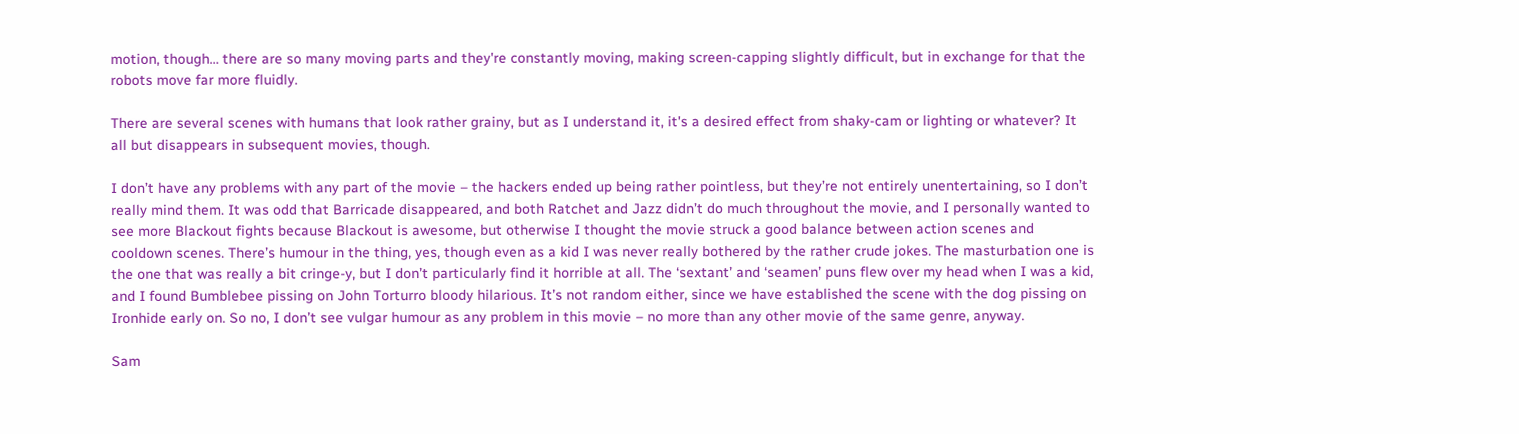motion, though… there are so many moving parts and they're constantly moving, making screen-capping slightly difficult, but in exchange for that the robots move far more fluidly.

There are several scenes with humans that look rather grainy, but as I understand it, it's a desired effect from shaky-cam or lighting or whatever? It all but disappears in subsequent movies, though.

I don’t have any problems with any part of the movie – the hackers ended up being rather pointless, but they’re not entirely unentertaining, so I don’t really mind them. It was odd that Barricade disappeared, and both Ratchet and Jazz didn’t do much throughout the movie, and I personally wanted to see more Blackout fights because Blackout is awesome, but otherwise I thought the movie struck a good balance between action scenes and cooldown scenes. There’s humour in the thing, yes, though even as a kid I was never really bothered by the rather crude jokes. The masturbation one is the one that was really a bit cringe-y, but I don’t particularly find it horrible at all. The ‘sextant’ and ‘seamen’ puns flew over my head when I was a kid, and I found Bumblebee pissing on John Torturro bloody hilarious. It’s not random either, since we have established the scene with the dog pissing on Ironhide early on. So no, I don’t see vulgar humour as any problem in this movie – no more than any other movie of the same genre, anyway.

Sam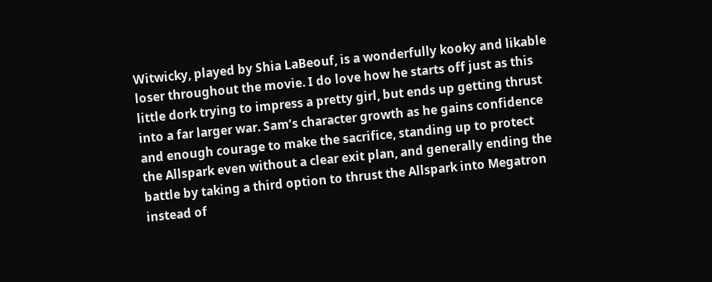Witwicky, played by Shia LaBeouf, is a wonderfully kooky and likable loser throughout the movie. I do love how he starts off just as this little dork trying to impress a pretty girl, but ends up getting thrust into a far larger war. Sam’s character growth as he gains confidence and enough courage to make the sacrifice, standing up to protect the Allspark even without a clear exit plan, and generally ending the battle by taking a third option to thrust the Allspark into Megatron instead of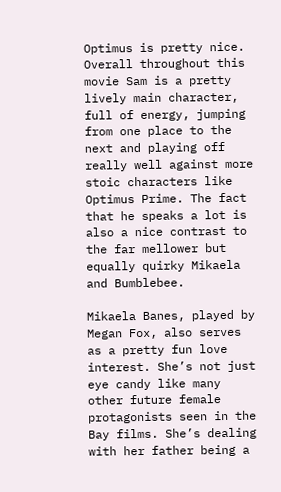Optimus is pretty nice. Overall throughout this movie Sam is a pretty lively main character, full of energy, jumping from one place to the next and playing off really well against more stoic characters like Optimus Prime. The fact that he speaks a lot is also a nice contrast to the far mellower but equally quirky Mikaela and Bumblebee.

Mikaela Banes, played by Megan Fox, also serves as a pretty fun love interest. She’s not just eye candy like many other future female protagonists seen in the Bay films. She’s dealing with her father being a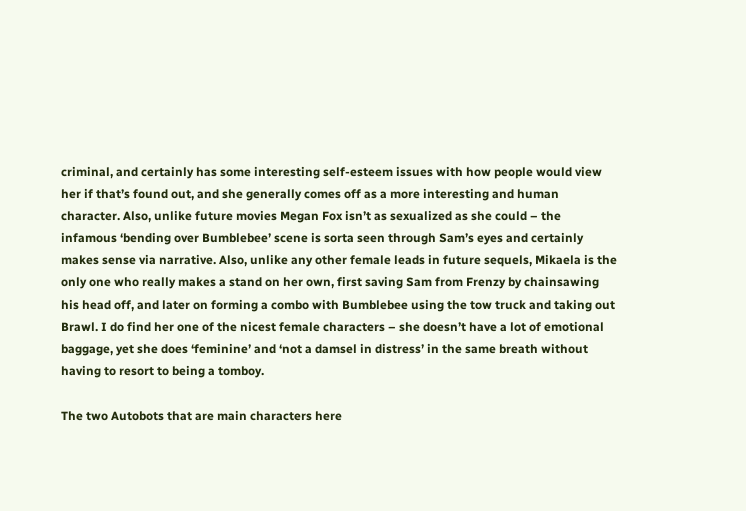criminal, and certainly has some interesting self-esteem issues with how people would view her if that’s found out, and she generally comes off as a more interesting and human character. Also, unlike future movies Megan Fox isn’t as sexualized as she could – the infamous ‘bending over Bumblebee’ scene is sorta seen through Sam’s eyes and certainly makes sense via narrative. Also, unlike any other female leads in future sequels, Mikaela is the only one who really makes a stand on her own, first saving Sam from Frenzy by chainsawing his head off, and later on forming a combo with Bumblebee using the tow truck and taking out Brawl. I do find her one of the nicest female characters – she doesn’t have a lot of emotional baggage, yet she does ‘feminine’ and ‘not a damsel in distress’ in the same breath without having to resort to being a tomboy.

The two Autobots that are main characters here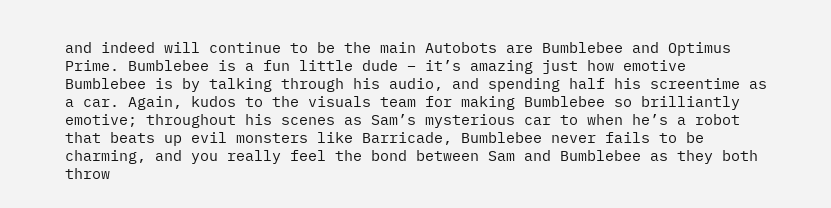and indeed will continue to be the main Autobots are Bumblebee and Optimus Prime. Bumblebee is a fun little dude – it’s amazing just how emotive Bumblebee is by talking through his audio, and spending half his screentime as a car. Again, kudos to the visuals team for making Bumblebee so brilliantly emotive; throughout his scenes as Sam’s mysterious car to when he’s a robot that beats up evil monsters like Barricade, Bumblebee never fails to be charming, and you really feel the bond between Sam and Bumblebee as they both throw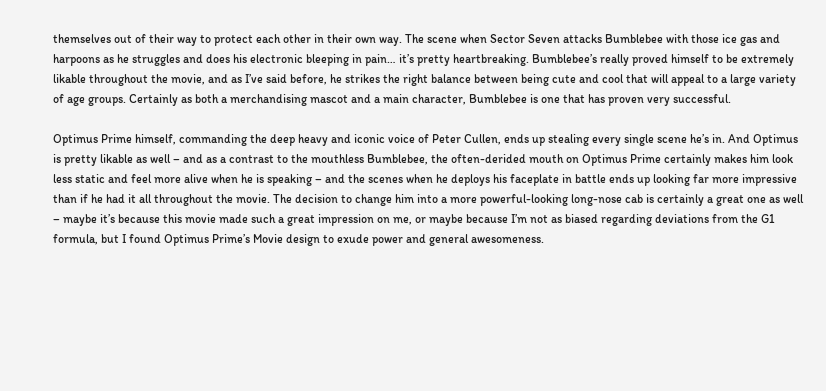themselves out of their way to protect each other in their own way. The scene when Sector Seven attacks Bumblebee with those ice gas and harpoons as he struggles and does his electronic bleeping in pain… it’s pretty heartbreaking. Bumblebee’s really proved himself to be extremely likable throughout the movie, and as I’ve said before, he strikes the right balance between being cute and cool that will appeal to a large variety of age groups. Certainly as both a merchandising mascot and a main character, Bumblebee is one that has proven very successful.

Optimus Prime himself, commanding the deep heavy and iconic voice of Peter Cullen, ends up stealing every single scene he’s in. And Optimus is pretty likable as well – and as a contrast to the mouthless Bumblebee, the often-derided mouth on Optimus Prime certainly makes him look less static and feel more alive when he is speaking – and the scenes when he deploys his faceplate in battle ends up looking far more impressive than if he had it all throughout the movie. The decision to change him into a more powerful-looking long-nose cab is certainly a great one as well – maybe it’s because this movie made such a great impression on me, or maybe because I’m not as biased regarding deviations from the G1 formula, but I found Optimus Prime’s Movie design to exude power and general awesomeness.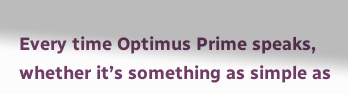Every time Optimus Prime speaks, whether it’s something as simple as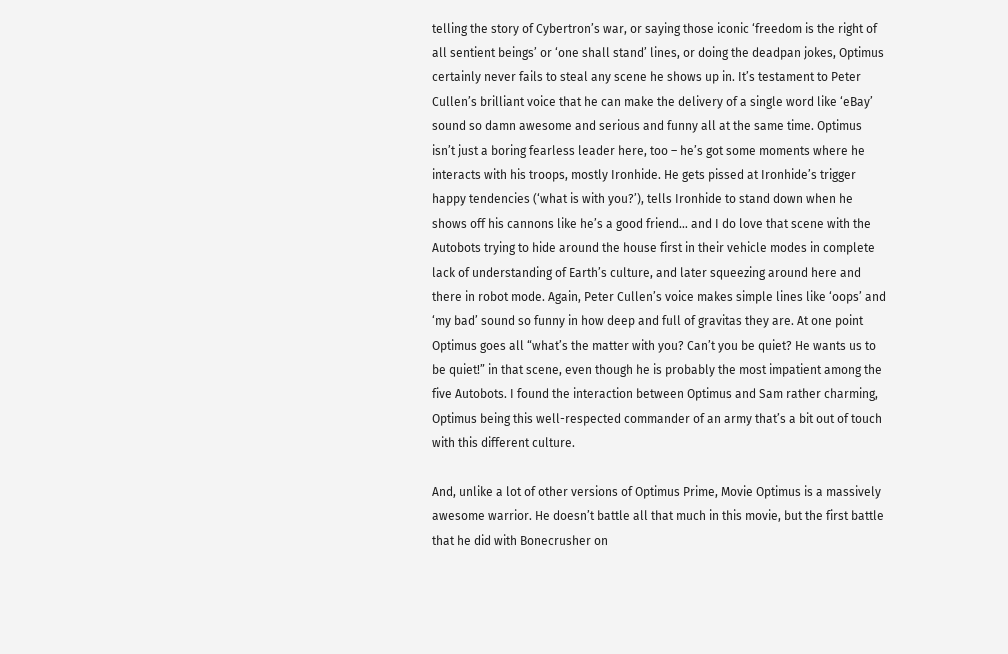telling the story of Cybertron’s war, or saying those iconic ‘freedom is the right of all sentient beings’ or ‘one shall stand’ lines, or doing the deadpan jokes, Optimus certainly never fails to steal any scene he shows up in. It’s testament to Peter Cullen’s brilliant voice that he can make the delivery of a single word like ‘eBay’ sound so damn awesome and serious and funny all at the same time. Optimus isn’t just a boring fearless leader here, too – he’s got some moments where he interacts with his troops, mostly Ironhide. He gets pissed at Ironhide’s trigger happy tendencies (‘what is with you?’), tells Ironhide to stand down when he shows off his cannons like he’s a good friend… and I do love that scene with the Autobots trying to hide around the house first in their vehicle modes in complete lack of understanding of Earth’s culture, and later squeezing around here and there in robot mode. Again, Peter Cullen’s voice makes simple lines like ‘oops’ and ‘my bad’ sound so funny in how deep and full of gravitas they are. At one point Optimus goes all “what’s the matter with you? Can’t you be quiet? He wants us to be quiet!” in that scene, even though he is probably the most impatient among the five Autobots. I found the interaction between Optimus and Sam rather charming, Optimus being this well-respected commander of an army that’s a bit out of touch with this different culture.

And, unlike a lot of other versions of Optimus Prime, Movie Optimus is a massively awesome warrior. He doesn’t battle all that much in this movie, but the first battle that he did with Bonecrusher on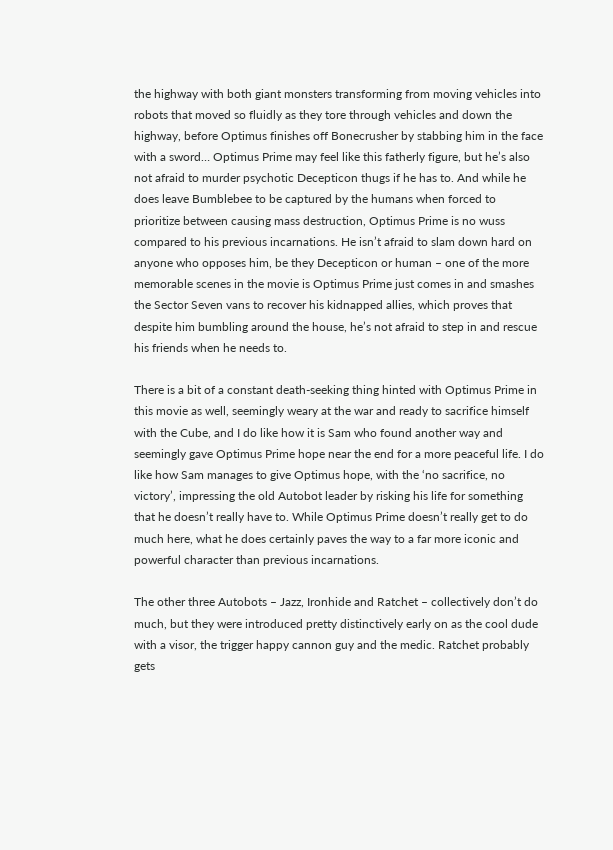the highway with both giant monsters transforming from moving vehicles into robots that moved so fluidly as they tore through vehicles and down the highway, before Optimus finishes off Bonecrusher by stabbing him in the face with a sword… Optimus Prime may feel like this fatherly figure, but he’s also not afraid to murder psychotic Decepticon thugs if he has to. And while he does leave Bumblebee to be captured by the humans when forced to prioritize between causing mass destruction, Optimus Prime is no wuss compared to his previous incarnations. He isn’t afraid to slam down hard on anyone who opposes him, be they Decepticon or human – one of the more memorable scenes in the movie is Optimus Prime just comes in and smashes the Sector Seven vans to recover his kidnapped allies, which proves that despite him bumbling around the house, he’s not afraid to step in and rescue his friends when he needs to.

There is a bit of a constant death-seeking thing hinted with Optimus Prime in this movie as well, seemingly weary at the war and ready to sacrifice himself with the Cube, and I do like how it is Sam who found another way and seemingly gave Optimus Prime hope near the end for a more peaceful life. I do like how Sam manages to give Optimus hope, with the ‘no sacrifice, no victory’, impressing the old Autobot leader by risking his life for something that he doesn’t really have to. While Optimus Prime doesn’t really get to do much here, what he does certainly paves the way to a far more iconic and powerful character than previous incarnations.

The other three Autobots – Jazz, Ironhide and Ratchet – collectively don’t do much, but they were introduced pretty distinctively early on as the cool dude with a visor, the trigger happy cannon guy and the medic. Ratchet probably gets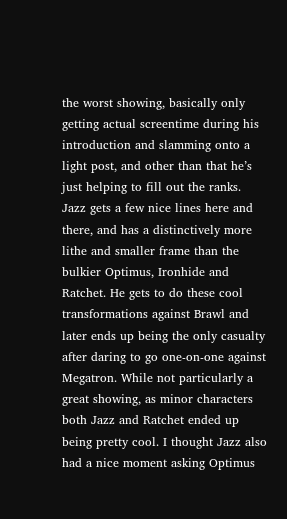the worst showing, basically only getting actual screentime during his introduction and slamming onto a light post, and other than that he’s just helping to fill out the ranks. Jazz gets a few nice lines here and there, and has a distinctively more lithe and smaller frame than the bulkier Optimus, Ironhide and Ratchet. He gets to do these cool transformations against Brawl and later ends up being the only casualty after daring to go one-on-one against Megatron. While not particularly a great showing, as minor characters both Jazz and Ratchet ended up being pretty cool. I thought Jazz also had a nice moment asking Optimus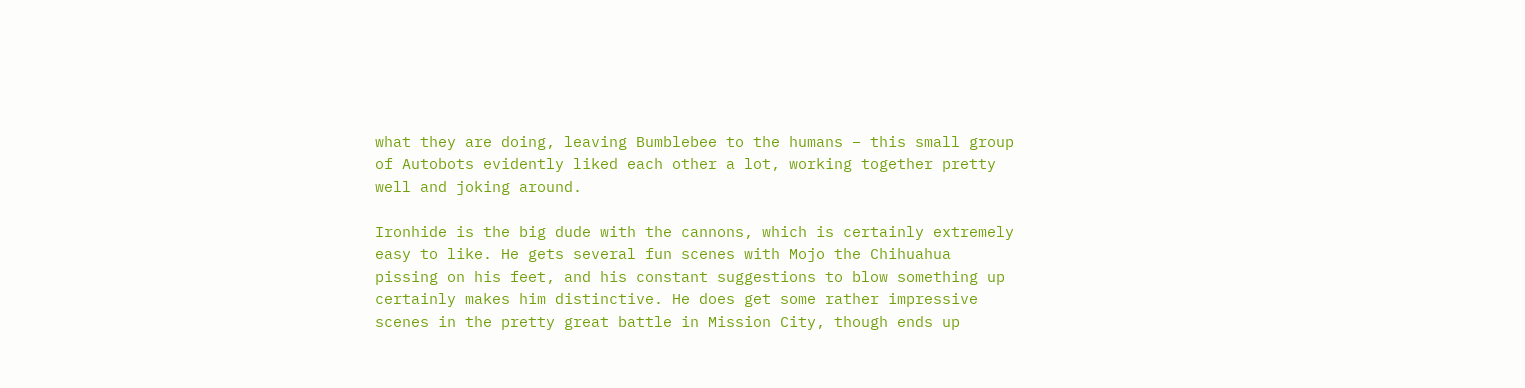what they are doing, leaving Bumblebee to the humans – this small group of Autobots evidently liked each other a lot, working together pretty well and joking around.

Ironhide is the big dude with the cannons, which is certainly extremely easy to like. He gets several fun scenes with Mojo the Chihuahua pissing on his feet, and his constant suggestions to blow something up certainly makes him distinctive. He does get some rather impressive scenes in the pretty great battle in Mission City, though ends up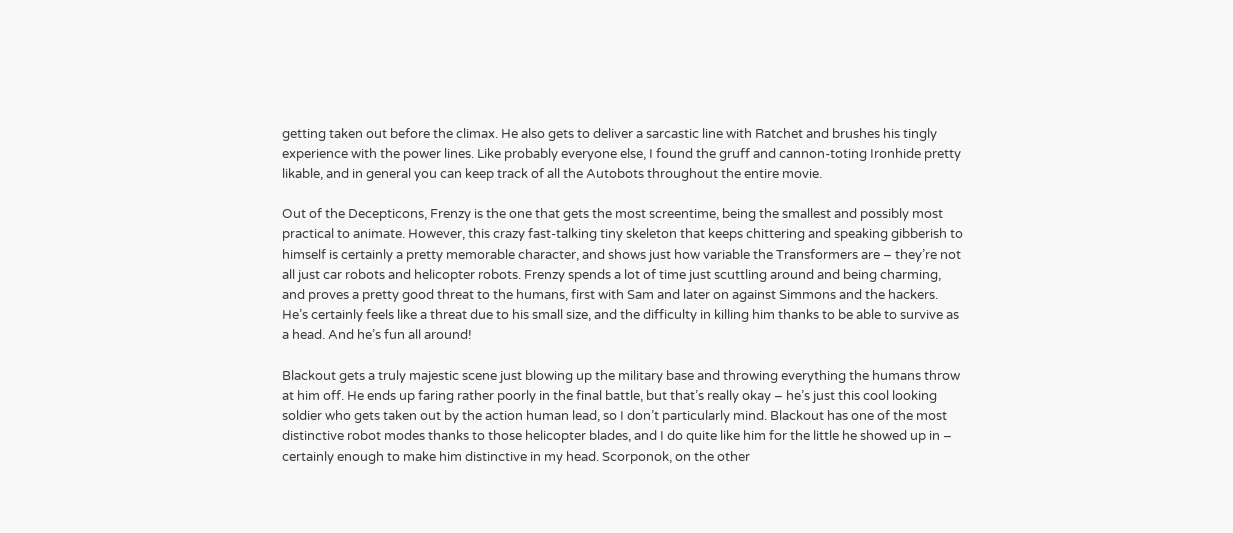getting taken out before the climax. He also gets to deliver a sarcastic line with Ratchet and brushes his tingly experience with the power lines. Like probably everyone else, I found the gruff and cannon-toting Ironhide pretty likable, and in general you can keep track of all the Autobots throughout the entire movie.

Out of the Decepticons, Frenzy is the one that gets the most screentime, being the smallest and possibly most practical to animate. However, this crazy fast-talking tiny skeleton that keeps chittering and speaking gibberish to himself is certainly a pretty memorable character, and shows just how variable the Transformers are – they’re not all just car robots and helicopter robots. Frenzy spends a lot of time just scuttling around and being charming, and proves a pretty good threat to the humans, first with Sam and later on against Simmons and the hackers. He’s certainly feels like a threat due to his small size, and the difficulty in killing him thanks to be able to survive as a head. And he’s fun all around!

Blackout gets a truly majestic scene just blowing up the military base and throwing everything the humans throw at him off. He ends up faring rather poorly in the final battle, but that’s really okay – he’s just this cool looking soldier who gets taken out by the action human lead, so I don’t particularly mind. Blackout has one of the most distinctive robot modes thanks to those helicopter blades, and I do quite like him for the little he showed up in – certainly enough to make him distinctive in my head. Scorponok, on the other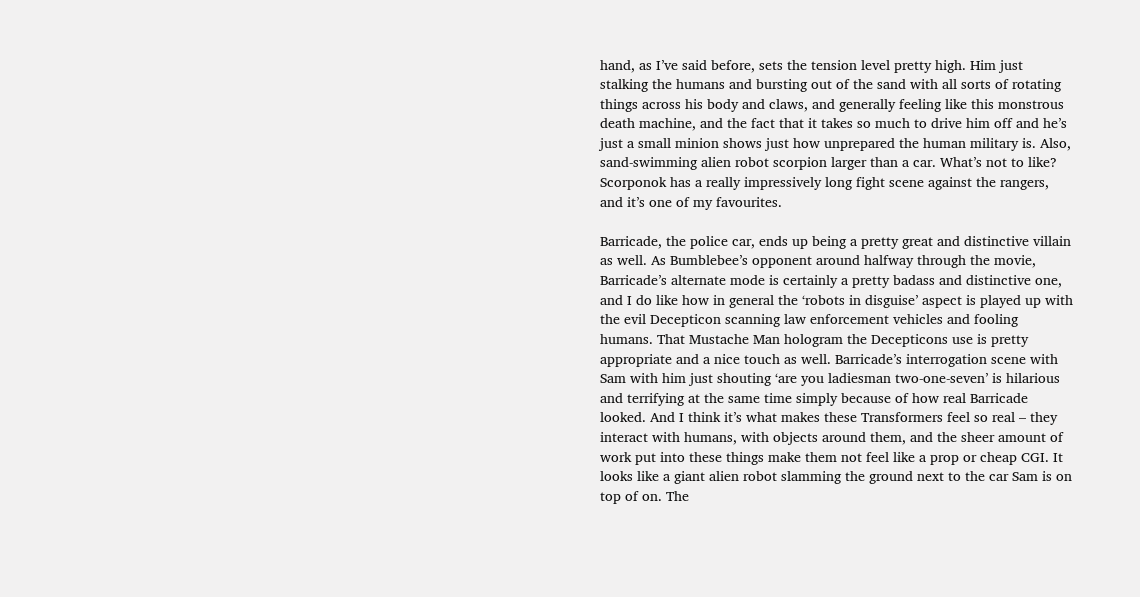hand, as I’ve said before, sets the tension level pretty high. Him just stalking the humans and bursting out of the sand with all sorts of rotating things across his body and claws, and generally feeling like this monstrous death machine, and the fact that it takes so much to drive him off and he’s just a small minion shows just how unprepared the human military is. Also, sand-swimming alien robot scorpion larger than a car. What’s not to like? Scorponok has a really impressively long fight scene against the rangers, and it’s one of my favourites.

Barricade, the police car, ends up being a pretty great and distinctive villain as well. As Bumblebee’s opponent around halfway through the movie, Barricade’s alternate mode is certainly a pretty badass and distinctive one, and I do like how in general the ‘robots in disguise’ aspect is played up with the evil Decepticon scanning law enforcement vehicles and fooling humans. That Mustache Man hologram the Decepticons use is pretty appropriate and a nice touch as well. Barricade’s interrogation scene with Sam with him just shouting ‘are you ladiesman two-one-seven’ is hilarious and terrifying at the same time simply because of how real Barricade looked. And I think it’s what makes these Transformers feel so real – they interact with humans, with objects around them, and the sheer amount of work put into these things make them not feel like a prop or cheap CGI. It looks like a giant alien robot slamming the ground next to the car Sam is on top of on. The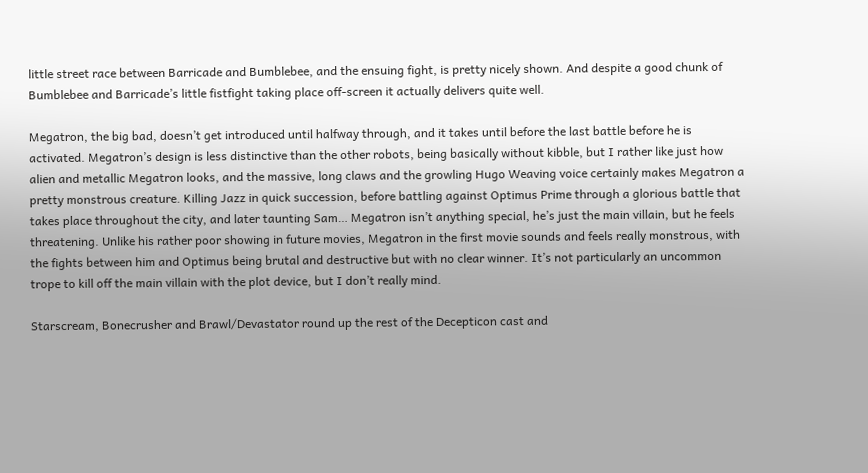little street race between Barricade and Bumblebee, and the ensuing fight, is pretty nicely shown. And despite a good chunk of Bumblebee and Barricade’s little fistfight taking place off-screen it actually delivers quite well.

Megatron, the big bad, doesn’t get introduced until halfway through, and it takes until before the last battle before he is activated. Megatron’s design is less distinctive than the other robots, being basically without kibble, but I rather like just how alien and metallic Megatron looks, and the massive, long claws and the growling Hugo Weaving voice certainly makes Megatron a pretty monstrous creature. Killing Jazz in quick succession, before battling against Optimus Prime through a glorious battle that takes place throughout the city, and later taunting Sam… Megatron isn’t anything special, he’s just the main villain, but he feels threatening. Unlike his rather poor showing in future movies, Megatron in the first movie sounds and feels really monstrous, with the fights between him and Optimus being brutal and destructive but with no clear winner. It’s not particularly an uncommon trope to kill off the main villain with the plot device, but I don’t really mind.

Starscream, Bonecrusher and Brawl/Devastator round up the rest of the Decepticon cast and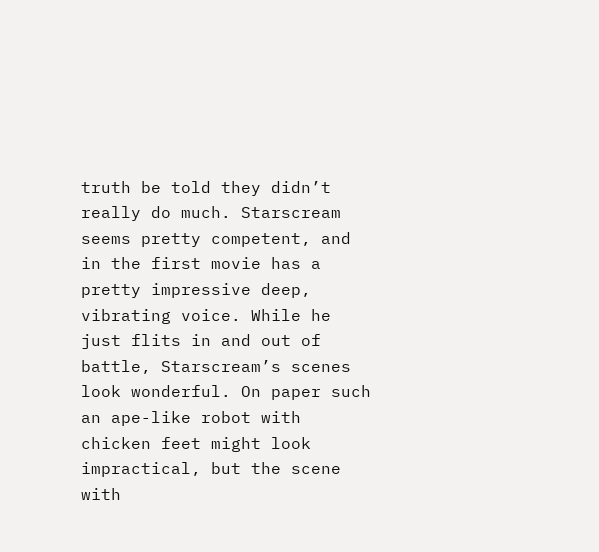truth be told they didn’t really do much. Starscream seems pretty competent, and in the first movie has a pretty impressive deep, vibrating voice. While he just flits in and out of battle, Starscream’s scenes look wonderful. On paper such an ape-like robot with chicken feet might look impractical, but the scene with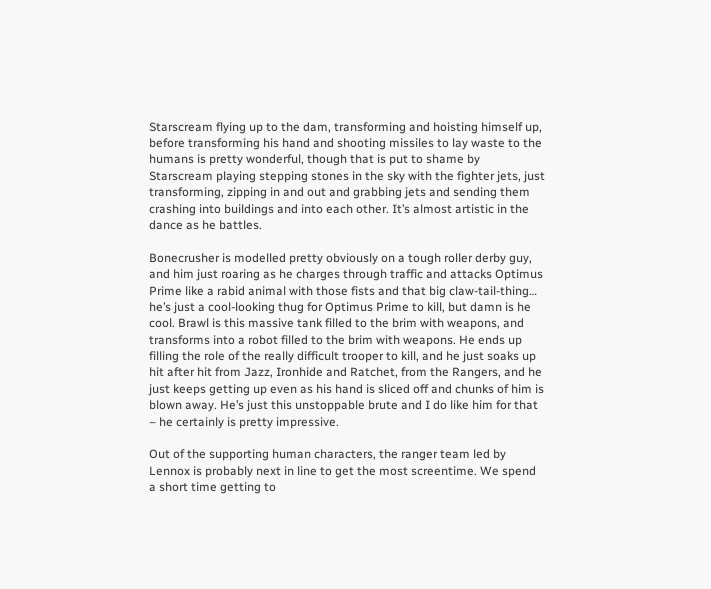Starscream flying up to the dam, transforming and hoisting himself up, before transforming his hand and shooting missiles to lay waste to the humans is pretty wonderful, though that is put to shame by Starscream playing stepping stones in the sky with the fighter jets, just transforming, zipping in and out and grabbing jets and sending them crashing into buildings and into each other. It’s almost artistic in the dance as he battles.

Bonecrusher is modelled pretty obviously on a tough roller derby guy, and him just roaring as he charges through traffic and attacks Optimus Prime like a rabid animal with those fists and that big claw-tail-thing… he’s just a cool-looking thug for Optimus Prime to kill, but damn is he cool. Brawl is this massive tank filled to the brim with weapons, and transforms into a robot filled to the brim with weapons. He ends up filling the role of the really difficult trooper to kill, and he just soaks up hit after hit from Jazz, Ironhide and Ratchet, from the Rangers, and he just keeps getting up even as his hand is sliced off and chunks of him is blown away. He’s just this unstoppable brute and I do like him for that – he certainly is pretty impressive.

Out of the supporting human characters, the ranger team led by Lennox is probably next in line to get the most screentime. We spend a short time getting to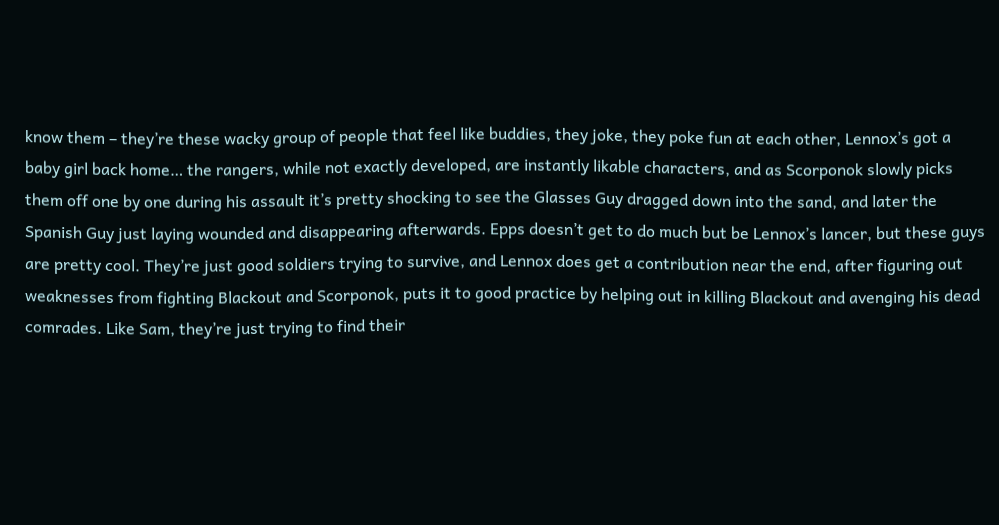know them – they’re these wacky group of people that feel like buddies, they joke, they poke fun at each other, Lennox’s got a baby girl back home… the rangers, while not exactly developed, are instantly likable characters, and as Scorponok slowly picks them off one by one during his assault it’s pretty shocking to see the Glasses Guy dragged down into the sand, and later the Spanish Guy just laying wounded and disappearing afterwards. Epps doesn’t get to do much but be Lennox’s lancer, but these guys are pretty cool. They’re just good soldiers trying to survive, and Lennox does get a contribution near the end, after figuring out weaknesses from fighting Blackout and Scorponok, puts it to good practice by helping out in killing Blackout and avenging his dead comrades. Like Sam, they’re just trying to find their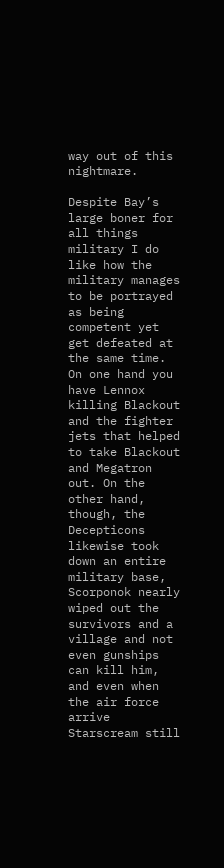way out of this nightmare.

Despite Bay’s large boner for all things military I do like how the military manages to be portrayed as being competent yet get defeated at the same time. On one hand you have Lennox killing Blackout and the fighter jets that helped to take Blackout and Megatron out. On the other hand, though, the Decepticons likewise took down an entire military base, Scorponok nearly wiped out the survivors and a village and not even gunships can kill him, and even when the air force arrive Starscream still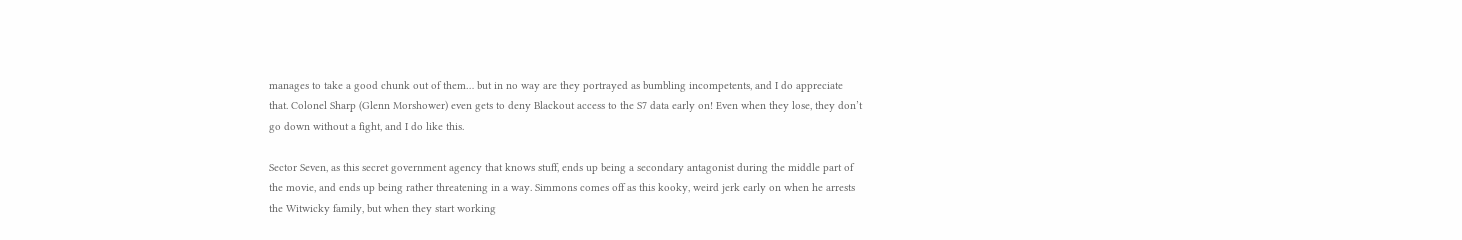manages to take a good chunk out of them… but in no way are they portrayed as bumbling incompetents, and I do appreciate that. Colonel Sharp (Glenn Morshower) even gets to deny Blackout access to the S7 data early on! Even when they lose, they don’t go down without a fight, and I do like this.

Sector Seven, as this secret government agency that knows stuff, ends up being a secondary antagonist during the middle part of the movie, and ends up being rather threatening in a way. Simmons comes off as this kooky, weird jerk early on when he arrests the Witwicky family, but when they start working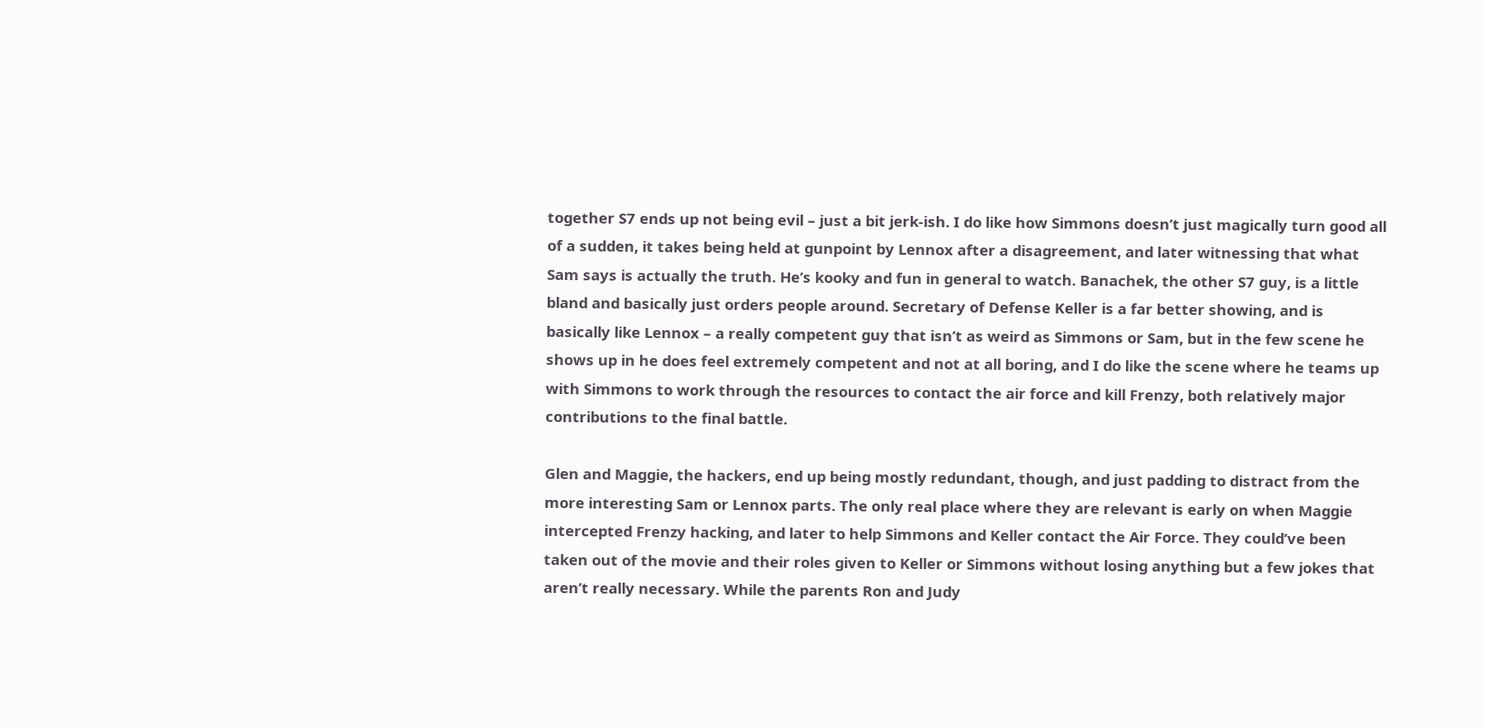together S7 ends up not being evil – just a bit jerk-ish. I do like how Simmons doesn’t just magically turn good all of a sudden, it takes being held at gunpoint by Lennox after a disagreement, and later witnessing that what Sam says is actually the truth. He’s kooky and fun in general to watch. Banachek, the other S7 guy, is a little bland and basically just orders people around. Secretary of Defense Keller is a far better showing, and is basically like Lennox – a really competent guy that isn’t as weird as Simmons or Sam, but in the few scene he shows up in he does feel extremely competent and not at all boring, and I do like the scene where he teams up with Simmons to work through the resources to contact the air force and kill Frenzy, both relatively major contributions to the final battle.

Glen and Maggie, the hackers, end up being mostly redundant, though, and just padding to distract from the more interesting Sam or Lennox parts. The only real place where they are relevant is early on when Maggie intercepted Frenzy hacking, and later to help Simmons and Keller contact the Air Force. They could’ve been taken out of the movie and their roles given to Keller or Simmons without losing anything but a few jokes that aren’t really necessary. While the parents Ron and Judy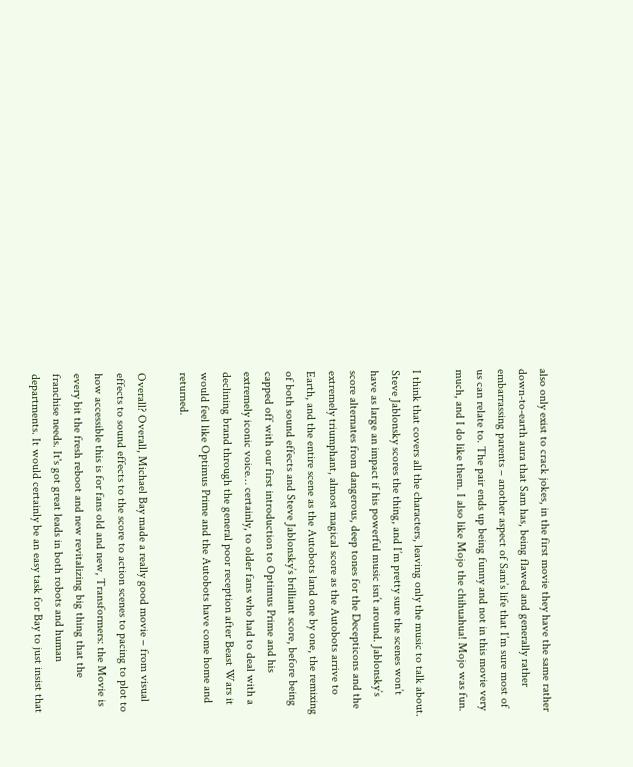also only exist to crack jokes, in the first movie they have the same rather down-to-earth aura that Sam has, being flawed and generally rather embarrassing parents – another aspect of Sam’s life that I’m sure most of us can relate to. The pair ends up being funny and not in this movie very much, and I do like them. I also like Mojo the chihuahua! Mojo was fun.

I think that covers all the characters, leaving only the music to talk about. Steve Jablonsky scores the thing, and I’m pretty sure the scenes won’t have as large an impact if his powerful music isn’t around. Jablonsky’s score alternates from dangerous, deep tones for the Decepticons and the extremely triumphant, almost magical score as the Autobots arrive to Earth, and the entire scene as the Autobots land one by one, the remixing of both sound effects and Steve Jablonsky’s brilliant score, before being capped off with our first introduction to Optimus Prime and his extremely iconic voice… certainly, to older fans who had to deal with a declining brand through the general poor reception after Beast Wars it would feel like Optimus Prime and the Autobots have come home and returned.

Overall? Overall, Michael Bay made a really good movie – from visual effects to sound effects to the score to action scenes to pacing to plot to how accessible this is for fans old and new, Transformers: the Movie is every bit the fresh reboot and new revitalizing big thing that the franchise needs. It's got great leads in both robots and human departments. It would certainly be an easy task for Bay to just insist that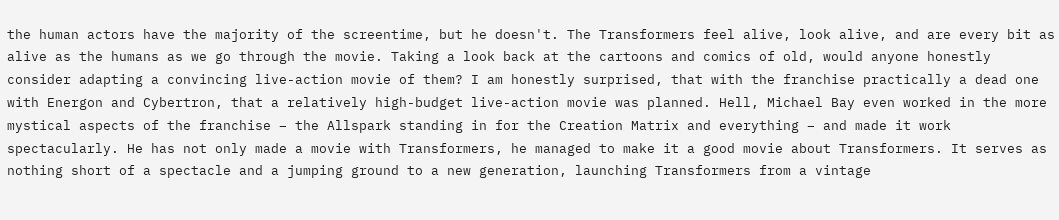the human actors have the majority of the screentime, but he doesn't. The Transformers feel alive, look alive, and are every bit as alive as the humans as we go through the movie. Taking a look back at the cartoons and comics of old, would anyone honestly consider adapting a convincing live-action movie of them? I am honestly surprised, that with the franchise practically a dead one with Energon and Cybertron, that a relatively high-budget live-action movie was planned. Hell, Michael Bay even worked in the more mystical aspects of the franchise – the Allspark standing in for the Creation Matrix and everything – and made it work spectacularly. He has not only made a movie with Transformers, he managed to make it a good movie about Transformers. It serves as nothing short of a spectacle and a jumping ground to a new generation, launching Transformers from a vintage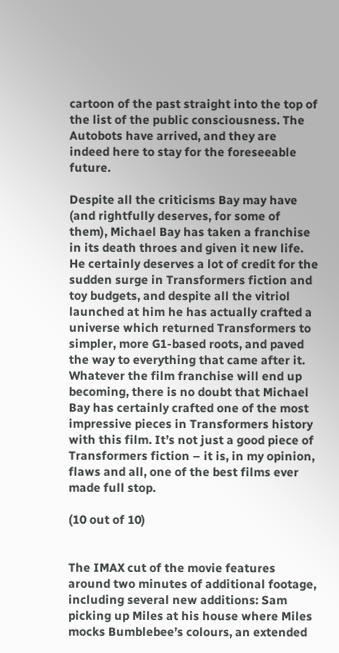cartoon of the past straight into the top of the list of the public consciousness. The Autobots have arrived, and they are indeed here to stay for the foreseeable future.

Despite all the criticisms Bay may have (and rightfully deserves, for some of them), Michael Bay has taken a franchise in its death throes and given it new life. He certainly deserves a lot of credit for the sudden surge in Transformers fiction and toy budgets, and despite all the vitriol launched at him he has actually crafted a universe which returned Transformers to simpler, more G1-based roots, and paved the way to everything that came after it. Whatever the film franchise will end up becoming, there is no doubt that Michael Bay has certainly crafted one of the most impressive pieces in Transformers history with this film. It’s not just a good piece of Transformers fiction – it is, in my opinion, flaws and all, one of the best films ever made full stop.

(10 out of 10)


The IMAX cut of the movie features around two minutes of additional footage, including several new additions: Sam picking up Miles at his house where Miles mocks Bumblebee’s colours, an extended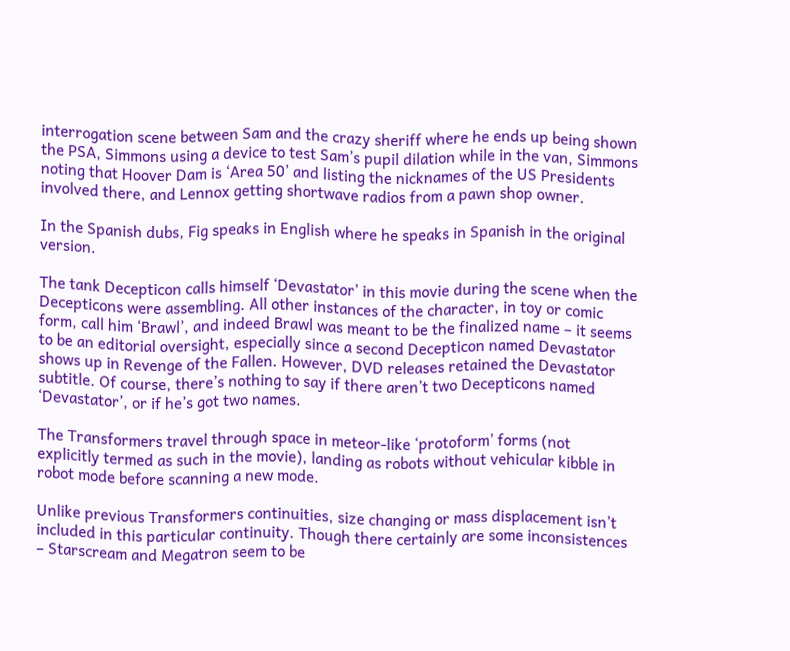interrogation scene between Sam and the crazy sheriff where he ends up being shown the PSA, Simmons using a device to test Sam’s pupil dilation while in the van, Simmons noting that Hoover Dam is ‘Area 50’ and listing the nicknames of the US Presidents involved there, and Lennox getting shortwave radios from a pawn shop owner.

In the Spanish dubs, Fig speaks in English where he speaks in Spanish in the original version.

The tank Decepticon calls himself ‘Devastator’ in this movie during the scene when the Decepticons were assembling. All other instances of the character, in toy or comic form, call him ‘Brawl’, and indeed Brawl was meant to be the finalized name – it seems to be an editorial oversight, especially since a second Decepticon named Devastator shows up in Revenge of the Fallen. However, DVD releases retained the Devastator subtitle. Of course, there’s nothing to say if there aren’t two Decepticons named ‘Devastator’, or if he’s got two names.

The Transformers travel through space in meteor-like ‘protoform’ forms (not explicitly termed as such in the movie), landing as robots without vehicular kibble in robot mode before scanning a new mode.

Unlike previous Transformers continuities, size changing or mass displacement isn’t included in this particular continuity. Though there certainly are some inconsistences – Starscream and Megatron seem to be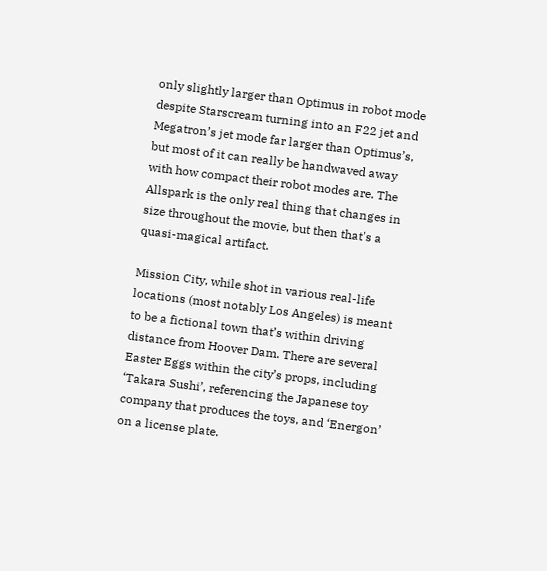only slightly larger than Optimus in robot mode despite Starscream turning into an F22 jet and Megatron’s jet mode far larger than Optimus’s, but most of it can really be handwaved away with how compact their robot modes are. The Allspark is the only real thing that changes in size throughout the movie, but then that's a quasi-magical artifact.

Mission City, while shot in various real-life locations (most notably Los Angeles) is meant to be a fictional town that’s within driving distance from Hoover Dam. There are several Easter Eggs within the city’s props, including ‘Takara Sushi’, referencing the Japanese toy company that produces the toys, and ‘Energon’ on a license plate.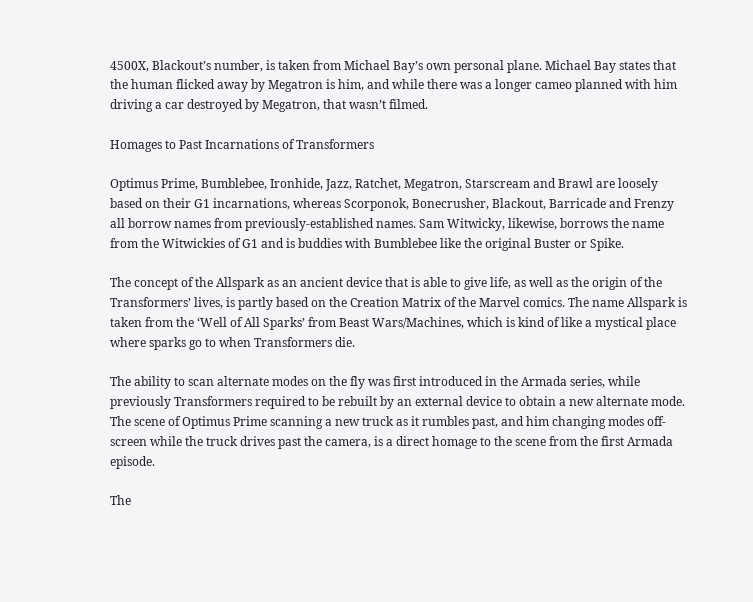4500X, Blackout’s number, is taken from Michael Bay’s own personal plane. Michael Bay states that the human flicked away by Megatron is him, and while there was a longer cameo planned with him driving a car destroyed by Megatron, that wasn’t filmed.

Homages to Past Incarnations of Transformers

Optimus Prime, Bumblebee, Ironhide, Jazz, Ratchet, Megatron, Starscream and Brawl are loosely based on their G1 incarnations, whereas Scorponok, Bonecrusher, Blackout, Barricade and Frenzy all borrow names from previously-established names. Sam Witwicky, likewise, borrows the name from the Witwickies of G1 and is buddies with Bumblebee like the original Buster or Spike.

The concept of the Allspark as an ancient device that is able to give life, as well as the origin of the Transformers’ lives, is partly based on the Creation Matrix of the Marvel comics. The name Allspark is taken from the ‘Well of All Sparks’ from Beast Wars/Machines, which is kind of like a mystical place where sparks go to when Transformers die.

The ability to scan alternate modes on the fly was first introduced in the Armada series, while previously Transformers required to be rebuilt by an external device to obtain a new alternate mode. The scene of Optimus Prime scanning a new truck as it rumbles past, and him changing modes off-screen while the truck drives past the camera, is a direct homage to the scene from the first Armada episode.

The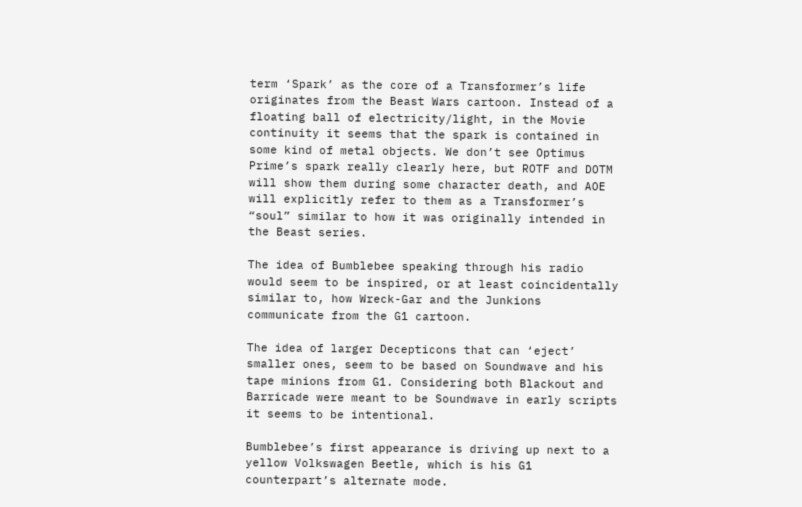term ‘Spark’ as the core of a Transformer’s life originates from the Beast Wars cartoon. Instead of a floating ball of electricity/light, in the Movie continuity it seems that the spark is contained in some kind of metal objects. We don’t see Optimus Prime’s spark really clearly here, but ROTF and DOTM will show them during some character death, and AOE will explicitly refer to them as a Transformer’s “soul” similar to how it was originally intended in the Beast series.

The idea of Bumblebee speaking through his radio would seem to be inspired, or at least coincidentally similar to, how Wreck-Gar and the Junkions communicate from the G1 cartoon.

The idea of larger Decepticons that can ‘eject’ smaller ones, seem to be based on Soundwave and his tape minions from G1. Considering both Blackout and Barricade were meant to be Soundwave in early scripts it seems to be intentional.

Bumblebee’s first appearance is driving up next to a yellow Volkswagen Beetle, which is his G1 counterpart’s alternate mode.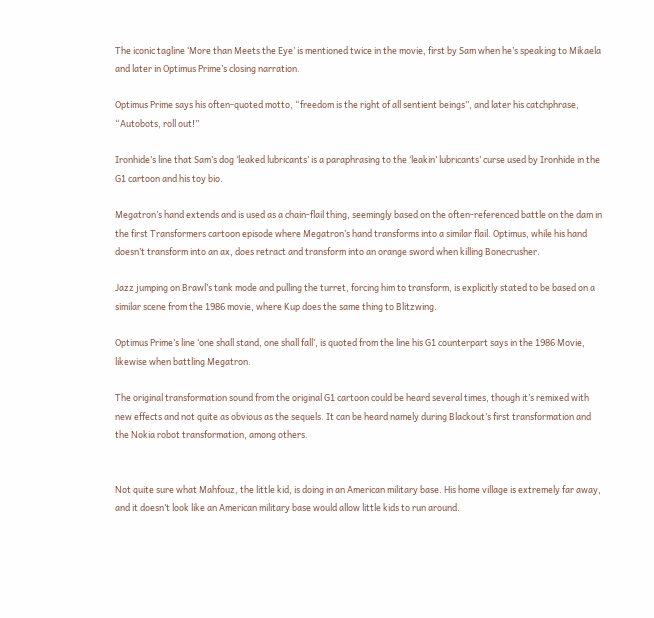The iconic tagline ‘More than Meets the Eye’ is mentioned twice in the movie, first by Sam when he’s speaking to Mikaela and later in Optimus Prime’s closing narration.

Optimus Prime says his often-quoted motto, “freedom is the right of all sentient beings”, and later his catchphrase, “Autobots, roll out!”

Ironhide’s line that Sam’s dog ‘leaked lubricants’ is a paraphrasing to the ‘leakin’ lubricants’ curse used by Ironhide in the G1 cartoon and his toy bio.

Megatron’s hand extends and is used as a chain-flail thing, seemingly based on the often-referenced battle on the dam in the first Transformers cartoon episode where Megatron’s hand transforms into a similar flail. Optimus, while his hand doesn’t transform into an ax, does retract and transform into an orange sword when killing Bonecrusher.

Jazz jumping on Brawl’s tank mode and pulling the turret, forcing him to transform, is explicitly stated to be based on a similar scene from the 1986 movie, where Kup does the same thing to Blitzwing.

Optimus Prime’s line ‘one shall stand, one shall fall’, is quoted from the line his G1 counterpart says in the 1986 Movie, likewise when battling Megatron.

The original transformation sound from the original G1 cartoon could be heard several times, though it’s remixed with new effects and not quite as obvious as the sequels. It can be heard namely during Blackout’s first transformation and the Nokia robot transformation, among others.


Not quite sure what Mahfouz, the little kid, is doing in an American military base. His home village is extremely far away, and it doesn’t look like an American military base would allow little kids to run around.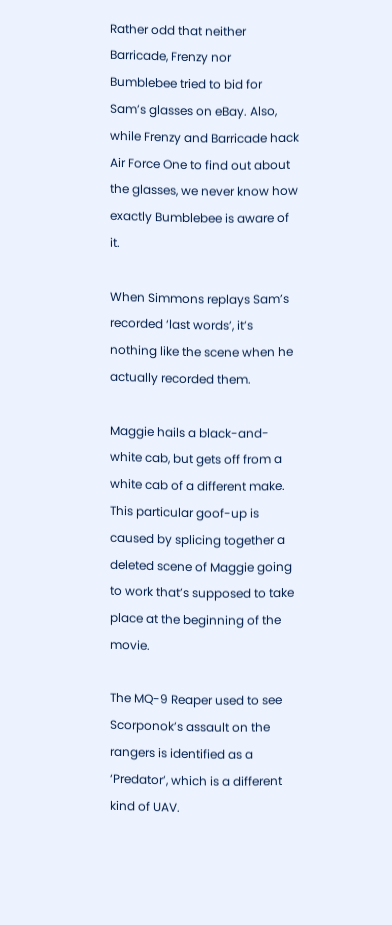Rather odd that neither Barricade, Frenzy nor Bumblebee tried to bid for Sam’s glasses on eBay. Also, while Frenzy and Barricade hack Air Force One to find out about the glasses, we never know how exactly Bumblebee is aware of it.

When Simmons replays Sam’s recorded ‘last words’, it’s nothing like the scene when he actually recorded them.

Maggie hails a black-and-white cab, but gets off from a white cab of a different make. This particular goof-up is caused by splicing together a deleted scene of Maggie going to work that’s supposed to take place at the beginning of the movie.

The MQ-9 Reaper used to see Scorponok’s assault on the rangers is identified as a ‘Predator’, which is a different kind of UAV.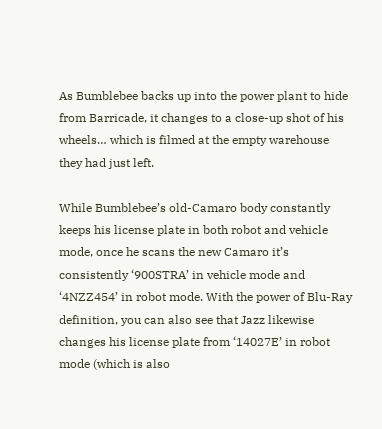As Bumblebee backs up into the power plant to hide from Barricade, it changes to a close-up shot of his wheels… which is filmed at the empty warehouse they had just left.

While Bumblebee’s old-Camaro body constantly keeps his license plate in both robot and vehicle mode, once he scans the new Camaro it’s consistently ‘900STRA’ in vehicle mode and ‘4NZZ454’ in robot mode. With the power of Blu-Ray definition, you can also see that Jazz likewise changes his license plate from ‘14027E’ in robot mode (which is also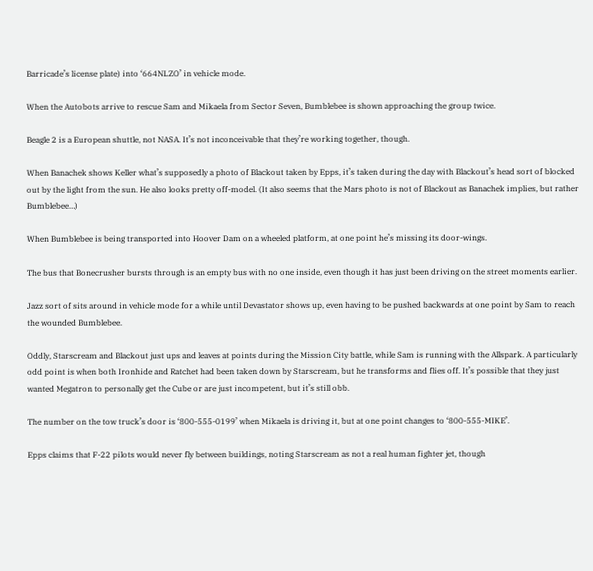Barricade’s license plate) into ‘664NLZO’ in vehicle mode.

When the Autobots arrive to rescue Sam and Mikaela from Sector Seven, Bumblebee is shown approaching the group twice.

Beagle 2 is a European shuttle, not NASA. It’s not inconceivable that they’re working together, though.

When Banachek shows Keller what’s supposedly a photo of Blackout taken by Epps, it’s taken during the day with Blackout’s head sort of blocked out by the light from the sun. He also looks pretty off-model. (It also seems that the Mars photo is not of Blackout as Banachek implies, but rather Bumblebee…)

When Bumblebee is being transported into Hoover Dam on a wheeled platform, at one point he’s missing its door-wings.

The bus that Bonecrusher bursts through is an empty bus with no one inside, even though it has just been driving on the street moments earlier.

Jazz sort of sits around in vehicle mode for a while until Devastator shows up, even having to be pushed backwards at one point by Sam to reach the wounded Bumblebee.

Oddly, Starscream and Blackout just ups and leaves at points during the Mission City battle, while Sam is running with the Allspark. A particularly odd point is when both Ironhide and Ratchet had been taken down by Starscream, but he transforms and flies off. It’s possible that they just wanted Megatron to personally get the Cube or are just incompetent, but it’s still obb.

The number on the tow truck’s door is ‘800-555-0199’ when Mikaela is driving it, but at one point changes to ‘800-555-MIKE’.

Epps claims that F-22 pilots would never fly between buildings, noting Starscream as not a real human fighter jet, though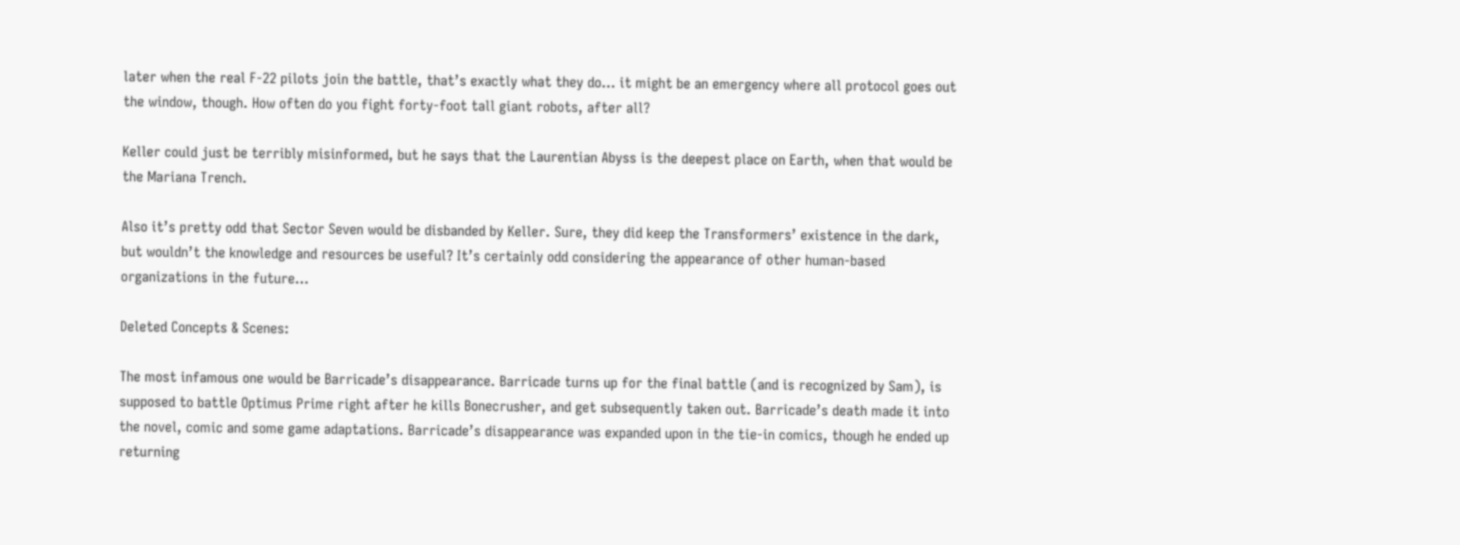later when the real F-22 pilots join the battle, that’s exactly what they do… it might be an emergency where all protocol goes out the window, though. How often do you fight forty-foot tall giant robots, after all?

Keller could just be terribly misinformed, but he says that the Laurentian Abyss is the deepest place on Earth, when that would be the Mariana Trench.

Also it’s pretty odd that Sector Seven would be disbanded by Keller. Sure, they did keep the Transformers’ existence in the dark, but wouldn’t the knowledge and resources be useful? It’s certainly odd considering the appearance of other human-based organizations in the future…

Deleted Concepts & Scenes:

The most infamous one would be Barricade’s disappearance. Barricade turns up for the final battle (and is recognized by Sam), is supposed to battle Optimus Prime right after he kills Bonecrusher, and get subsequently taken out. Barricade’s death made it into the novel, comic and some game adaptations. Barricade’s disappearance was expanded upon in the tie-in comics, though he ended up returning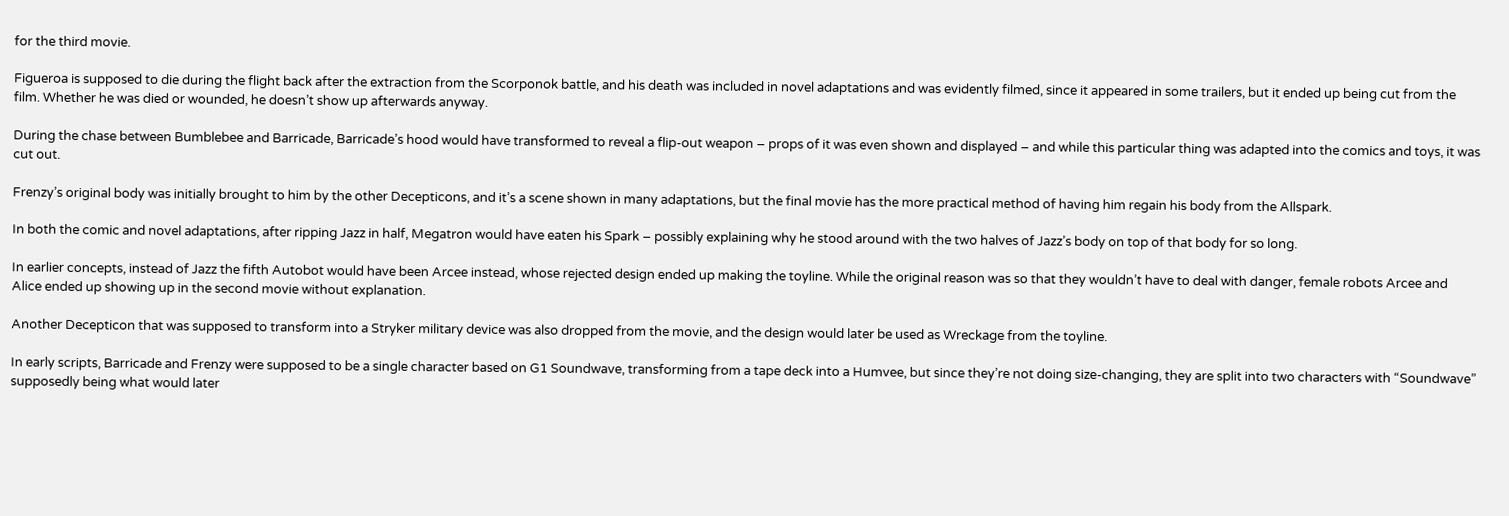for the third movie.

Figueroa is supposed to die during the flight back after the extraction from the Scorponok battle, and his death was included in novel adaptations and was evidently filmed, since it appeared in some trailers, but it ended up being cut from the film. Whether he was died or wounded, he doesn’t show up afterwards anyway.

During the chase between Bumblebee and Barricade, Barricade’s hood would have transformed to reveal a flip-out weapon – props of it was even shown and displayed – and while this particular thing was adapted into the comics and toys, it was cut out.

Frenzy’s original body was initially brought to him by the other Decepticons, and it’s a scene shown in many adaptations, but the final movie has the more practical method of having him regain his body from the Allspark.

In both the comic and novel adaptations, after ripping Jazz in half, Megatron would have eaten his Spark – possibly explaining why he stood around with the two halves of Jazz’s body on top of that body for so long.

In earlier concepts, instead of Jazz the fifth Autobot would have been Arcee instead, whose rejected design ended up making the toyline. While the original reason was so that they wouldn’t have to deal with danger, female robots Arcee and Alice ended up showing up in the second movie without explanation.

Another Decepticon that was supposed to transform into a Stryker military device was also dropped from the movie, and the design would later be used as Wreckage from the toyline.

In early scripts, Barricade and Frenzy were supposed to be a single character based on G1 Soundwave, transforming from a tape deck into a Humvee, but since they’re not doing size-changing, they are split into two characters with “Soundwave” supposedly being what would later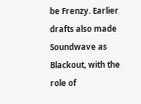be Frenzy. Earlier drafts also made Soundwave as Blackout, with the role of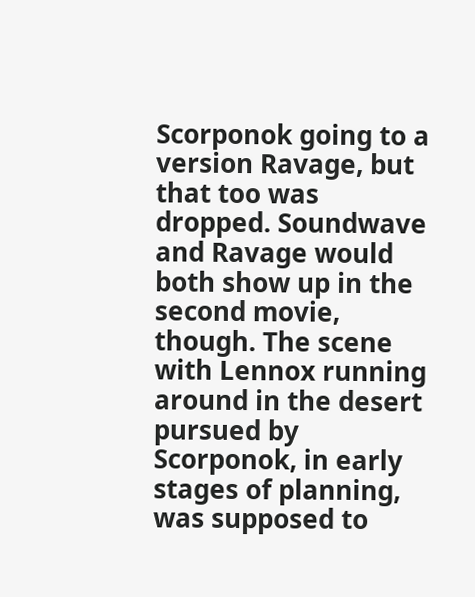Scorponok going to a version Ravage, but that too was dropped. Soundwave and Ravage would both show up in the second movie, though. The scene with Lennox running around in the desert pursued by Scorponok, in early stages of planning, was supposed to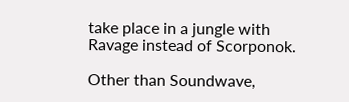take place in a jungle with Ravage instead of Scorponok.

Other than Soundwave,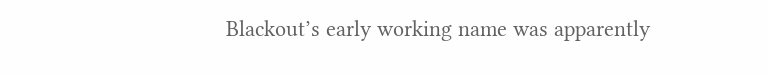Blackout’s early working name was apparently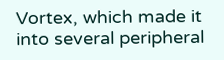Vortex, which made it into several peripheral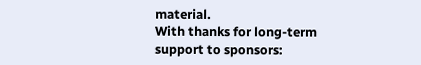material.
With thanks for long-term support to sponsors: